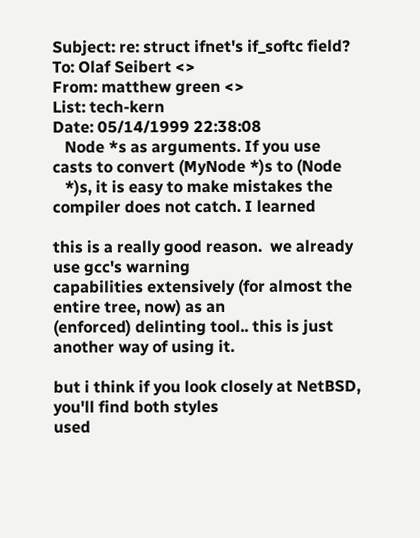Subject: re: struct ifnet's if_softc field?
To: Olaf Seibert <>
From: matthew green <>
List: tech-kern
Date: 05/14/1999 22:38:08
   Node *s as arguments. If you use casts to convert (MyNode *)s to (Node
   *)s, it is easy to make mistakes the compiler does not catch. I learned

this is a really good reason.  we already use gcc's warning
capabilities extensively (for almost the entire tree, now) as an
(enforced) delinting tool.. this is just another way of using it.

but i think if you look closely at NetBSD, you'll find both styles
used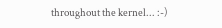throughout the kernel... :-)